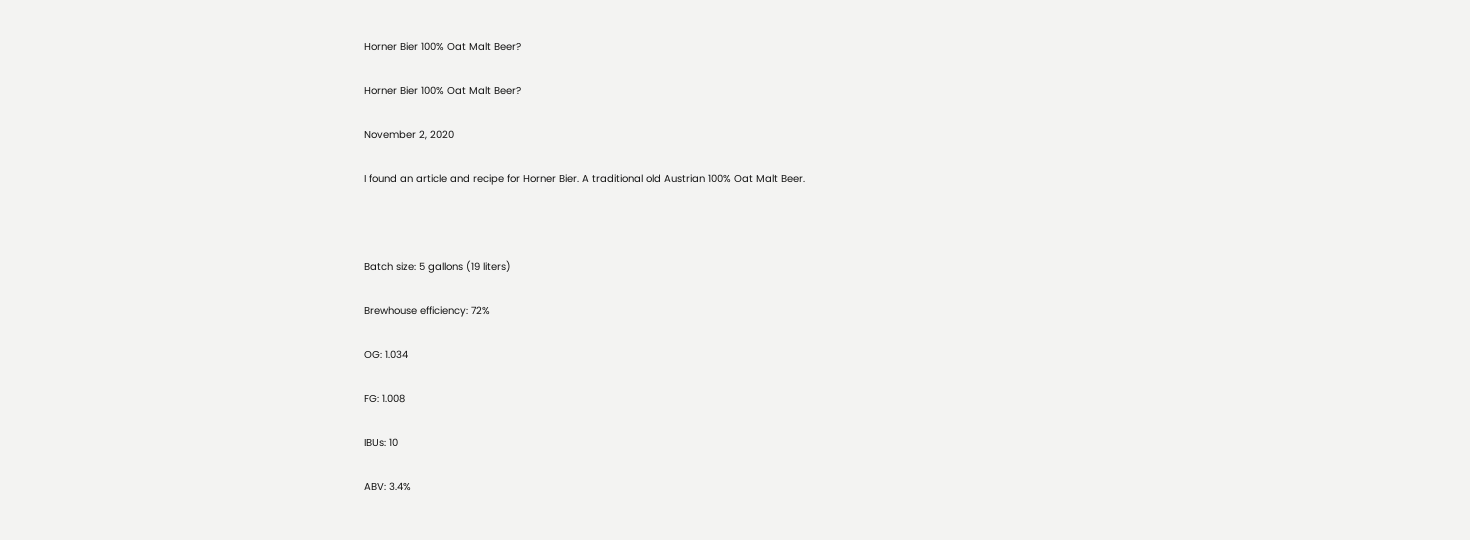Horner Bier 100% Oat Malt Beer?

Horner Bier 100% Oat Malt Beer?

November 2, 2020

I found an article and recipe for Horner Bier. A traditional old Austrian 100% Oat Malt Beer.



Batch size: 5 gallons (19 liters)

Brewhouse efficiency: 72%

OG: 1.034

FG: 1.008

IBUs: 10

ABV: 3.4%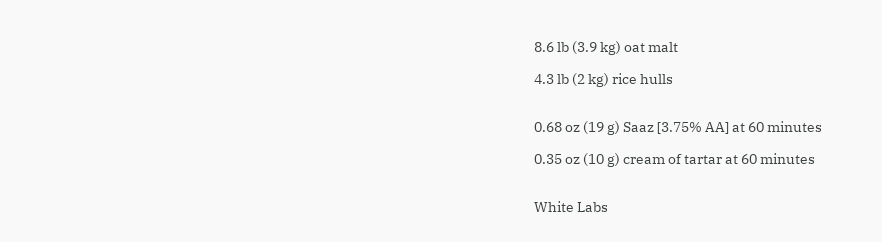8.6 lb (3.9 kg) oat malt

4.3 lb (2 kg) rice hulls


0.68 oz (19 g) Saaz [3.75% AA] at 60 minutes

0.35 oz (10 g) cream of tartar at 60 minutes


White Labs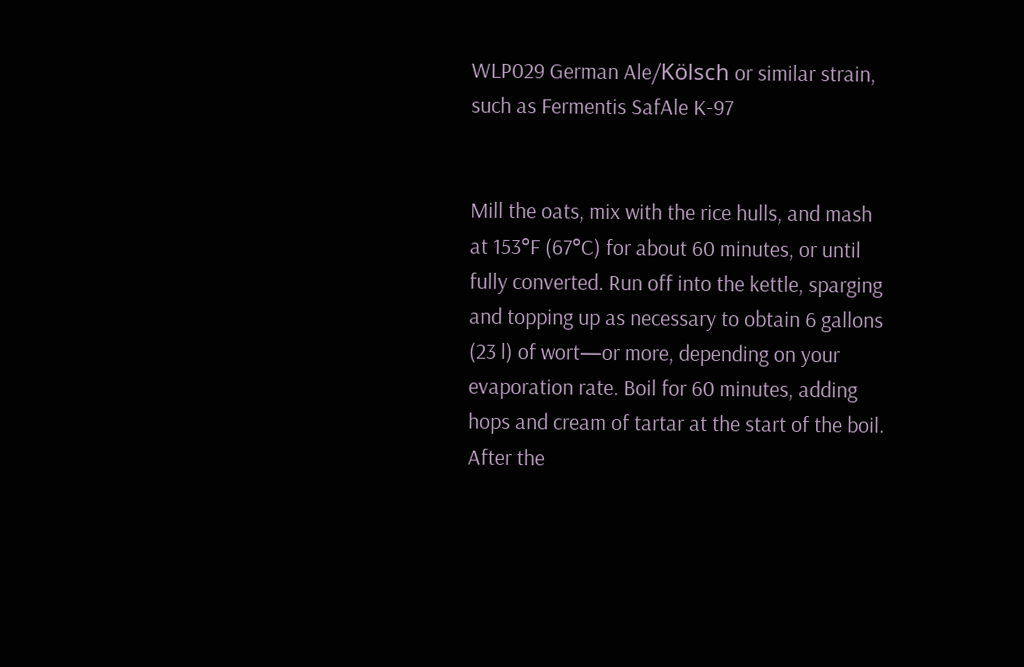WLP029 German Ale/Kölsch or similar strain, such as Fermentis SafAle K-97


Mill the oats, mix with the rice hulls, and mash at 153°F (67°C) for about 60 minutes, or until fully converted. Run off into the kettle, sparging and topping up as necessary to obtain 6 gallons (23 l) of wort—or more, depending on your evaporation rate. Boil for 60 minutes, adding hops and cream of tartar at the start of the boil. After the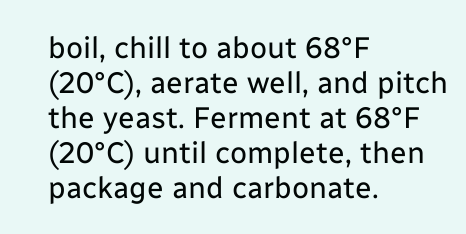boil, chill to about 68°F (20°C), aerate well, and pitch the yeast. Ferment at 68°F (20°C) until complete, then package and carbonate.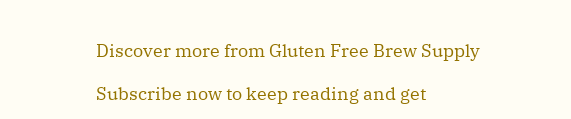Discover more from Gluten Free Brew Supply

Subscribe now to keep reading and get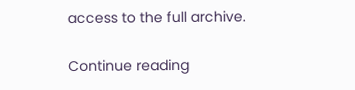access to the full archive.

Continue reading